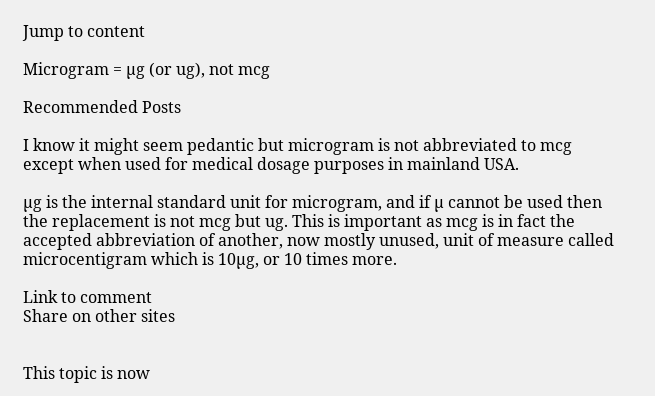Jump to content

Microgram = µg (or ug), not mcg

Recommended Posts

I know it might seem pedantic but microgram is not abbreviated to mcg except when used for medical dosage purposes in mainland USA.

µg is the internal standard unit for microgram, and if µ cannot be used then the replacement is not mcg but ug. This is important as mcg is in fact the accepted abbreviation of another, now mostly unused, unit of measure called microcentigram which is 10µg, or 10 times more.

Link to comment
Share on other sites


This topic is now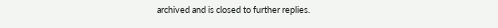archived and is closed to further replies.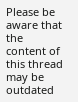Please be aware that the content of this thread may be outdated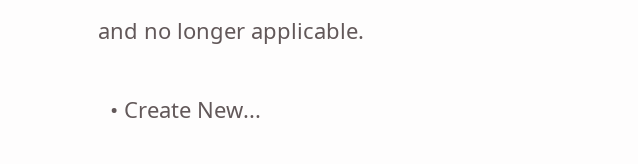and no longer applicable.

  • Create New...